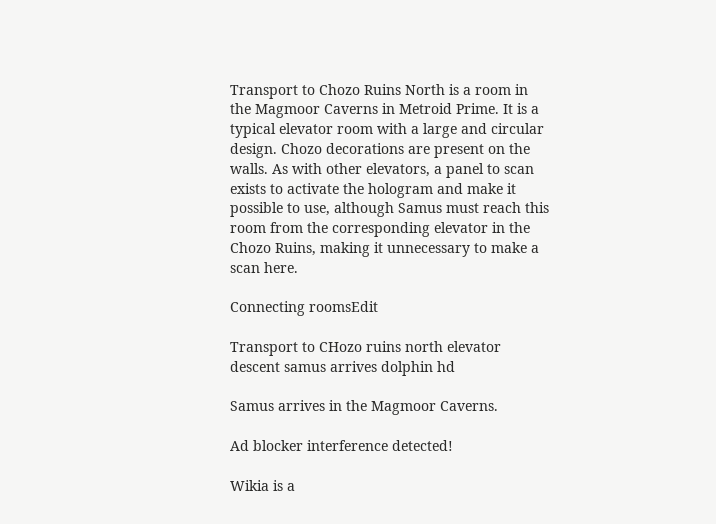Transport to Chozo Ruins North is a room in the Magmoor Caverns in Metroid Prime. It is a typical elevator room with a large and circular design. Chozo decorations are present on the walls. As with other elevators, a panel to scan exists to activate the hologram and make it possible to use, although Samus must reach this room from the corresponding elevator in the Chozo Ruins, making it unnecessary to make a scan here.

Connecting roomsEdit

Transport to CHozo ruins north elevator descent samus arrives dolphin hd

Samus arrives in the Magmoor Caverns.

Ad blocker interference detected!

Wikia is a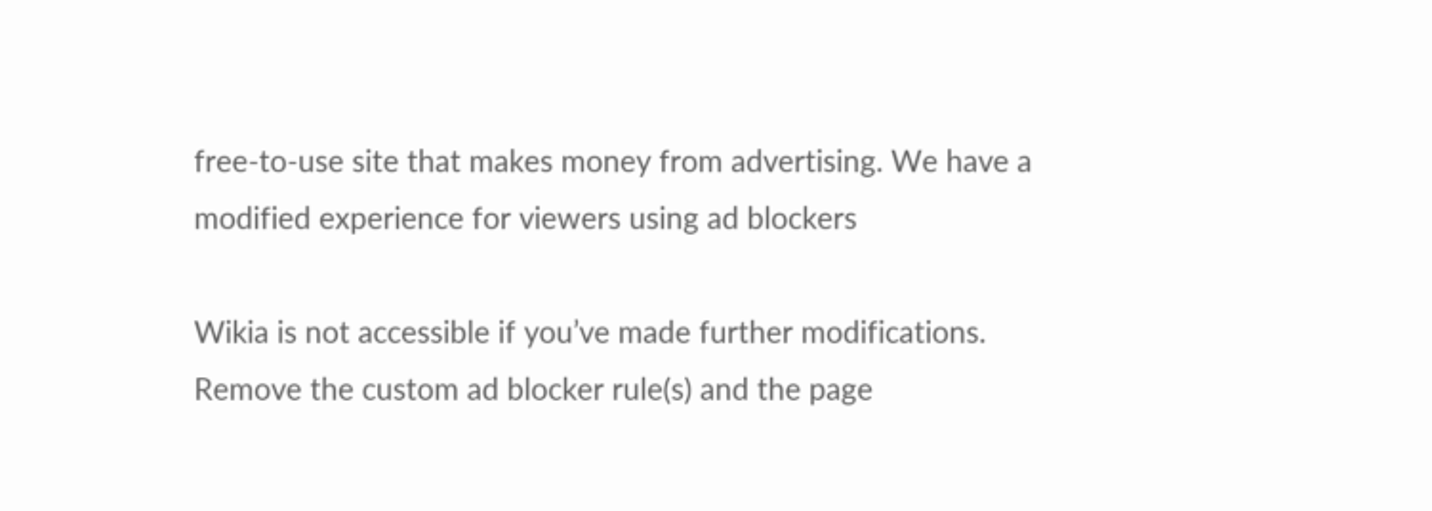free-to-use site that makes money from advertising. We have a modified experience for viewers using ad blockers

Wikia is not accessible if you’ve made further modifications. Remove the custom ad blocker rule(s) and the page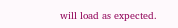will load as expected.